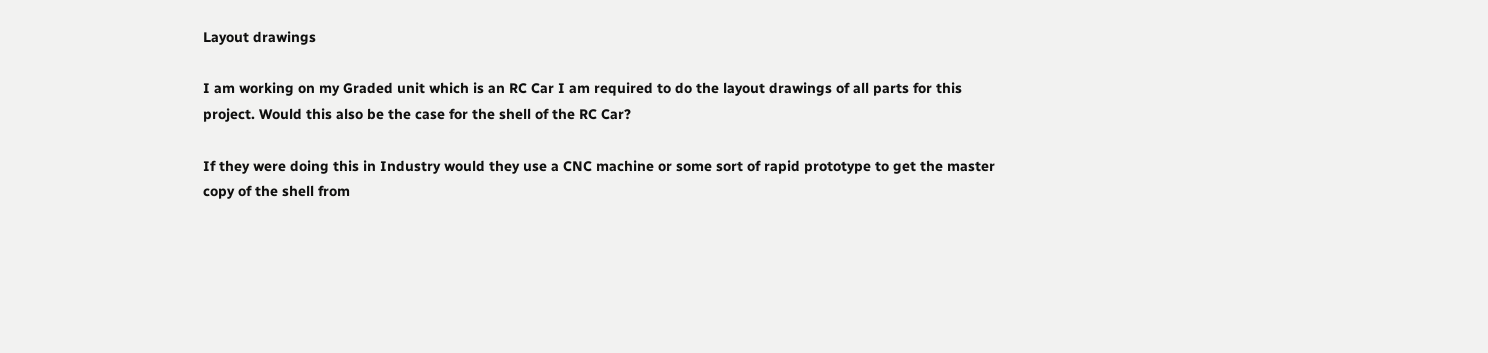Layout drawings

I am working on my Graded unit which is an RC Car I am required to do the layout drawings of all parts for this project. Would this also be the case for the shell of the RC Car?

If they were doing this in Industry would they use a CNC machine or some sort of rapid prototype to get the master copy of the shell from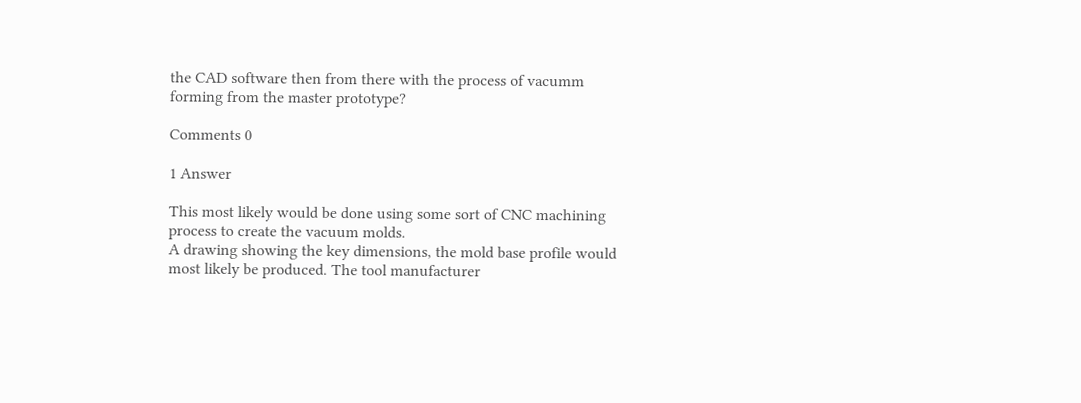the CAD software then from there with the process of vacumm forming from the master prototype?

Comments 0

1 Answer

This most likely would be done using some sort of CNC machining process to create the vacuum molds.
A drawing showing the key dimensions, the mold base profile would most likely be produced. The tool manufacturer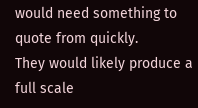would need something to quote from quickly.
They would likely produce a full scale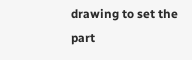drawing to set the part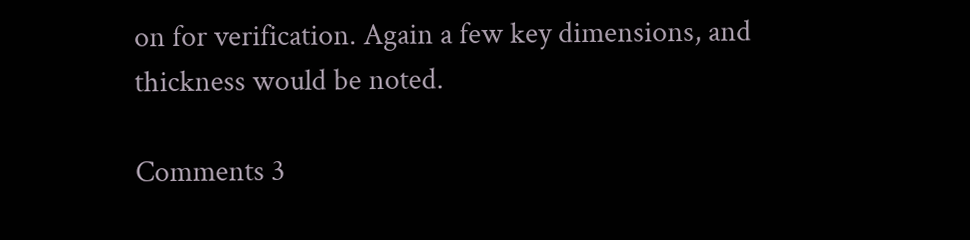on for verification. Again a few key dimensions, and thickness would be noted.

Comments 3